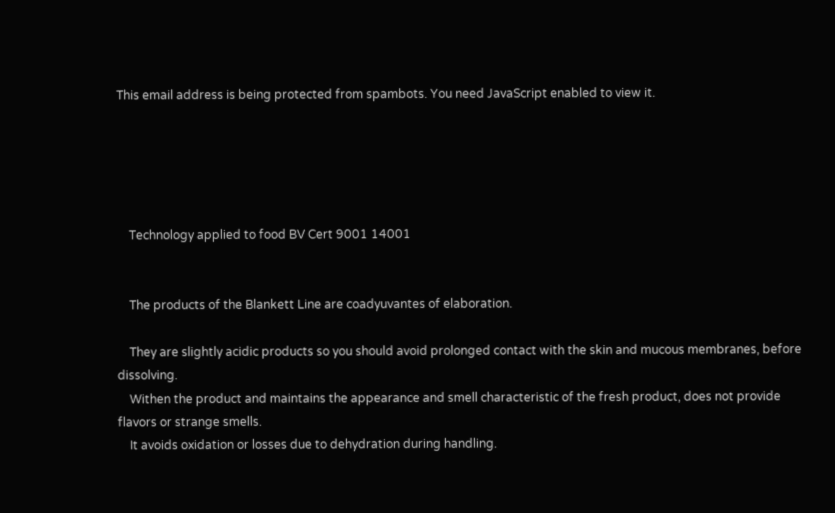This email address is being protected from spambots. You need JavaScript enabled to view it.





    Technology applied to food BV Cert 9001 14001


    The products of the Blankett Line are coadyuvantes of elaboration.

    They are slightly acidic products so you should avoid prolonged contact with the skin and mucous membranes, before dissolving.
    Withen the product and maintains the appearance and smell characteristic of the fresh product, does not provide flavors or strange smells.
    It avoids oxidation or losses due to dehydration during handling.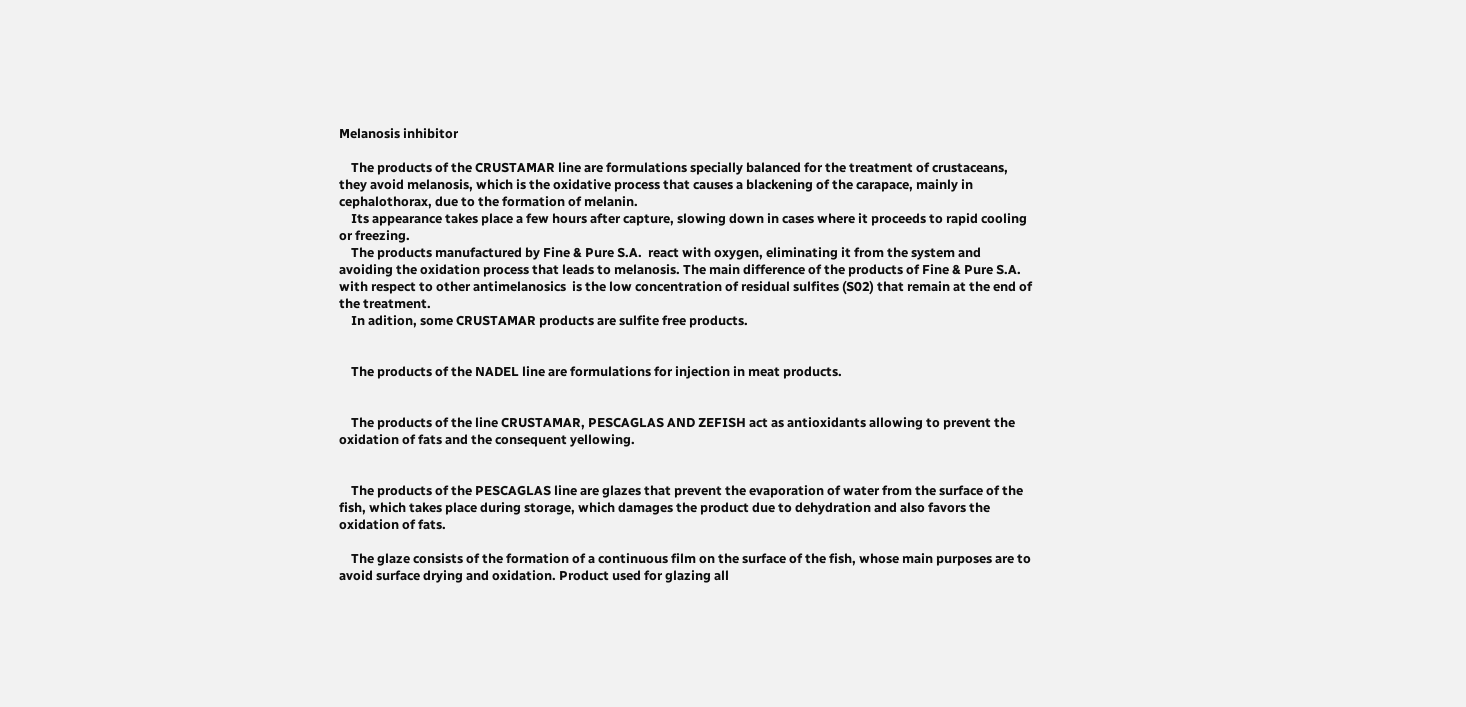Melanosis inhibitor

    The products of the CRUSTAMAR line are formulations specially balanced for the treatment of crustaceans, they avoid melanosis, which is the oxidative process that causes a blackening of the carapace, mainly in cephalothorax, due to the formation of melanin.
    Its appearance takes place a few hours after capture, slowing down in cases where it proceeds to rapid cooling or freezing.
    The products manufactured by Fine & Pure S.A.  react with oxygen, eliminating it from the system and avoiding the oxidation process that leads to melanosis. The main difference of the products of Fine & Pure S.A. with respect to other antimelanosics  is the low concentration of residual sulfites (S02) that remain at the end of the treatment.
    In adition, some CRUSTAMAR products are sulfite free products.


    The products of the NADEL line are formulations for injection in meat products.


    The products of the line CRUSTAMAR, PESCAGLAS AND ZEFISH act as antioxidants allowing to prevent the oxidation of fats and the consequent yellowing.


    The products of the PESCAGLAS line are glazes that prevent the evaporation of water from the surface of the fish, which takes place during storage, which damages the product due to dehydration and also favors the oxidation of fats.

    The glaze consists of the formation of a continuous film on the surface of the fish, whose main purposes are to avoid surface drying and oxidation. Product used for glazing all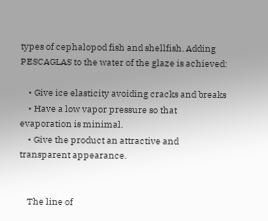types of cephalopod fish and shellfish. Adding PESCAGLAS to the water of the glaze is achieved:

    • Give ice elasticity avoiding cracks and breaks
    • Have a low vapor pressure so that evaporation is minimal.
    • Give the product an attractive and transparent appearance.


    The line of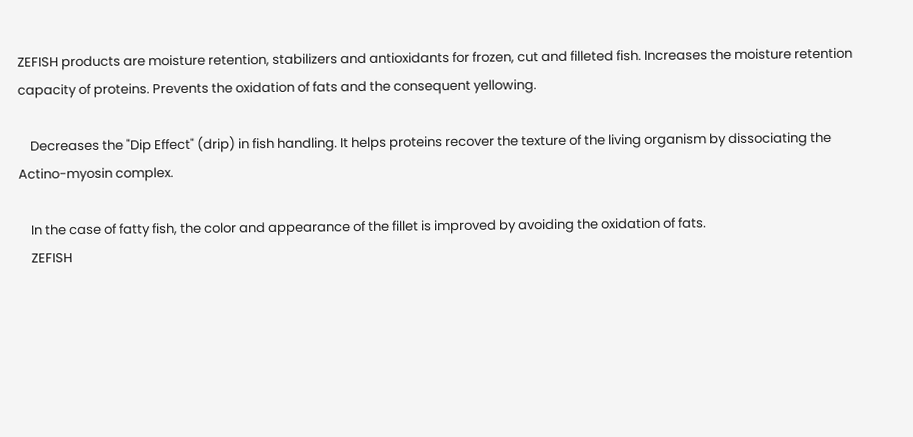ZEFISH products are moisture retention, stabilizers and antioxidants for frozen, cut and filleted fish. Increases the moisture retention capacity of proteins. Prevents the oxidation of fats and the consequent yellowing.

    Decreases the "Dip Effect" (drip) in fish handling. It helps proteins recover the texture of the living organism by dissociating the Actino-myosin complex.

    In the case of fatty fish, the color and appearance of the fillet is improved by avoiding the oxidation of fats.
    ZEFISH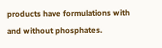products have formulations with and without phosphates.